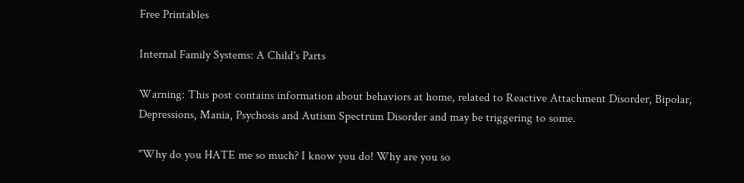Free Printables

Internal Family Systems: A Child's Parts

Warning: This post contains information about behaviors at home, related to Reactive Attachment Disorder, Bipolar, Depressions, Mania, Psychosis and Autism Spectrum Disorder and may be triggering to some.

"Why do you HATE me so much? I know you do! Why are you so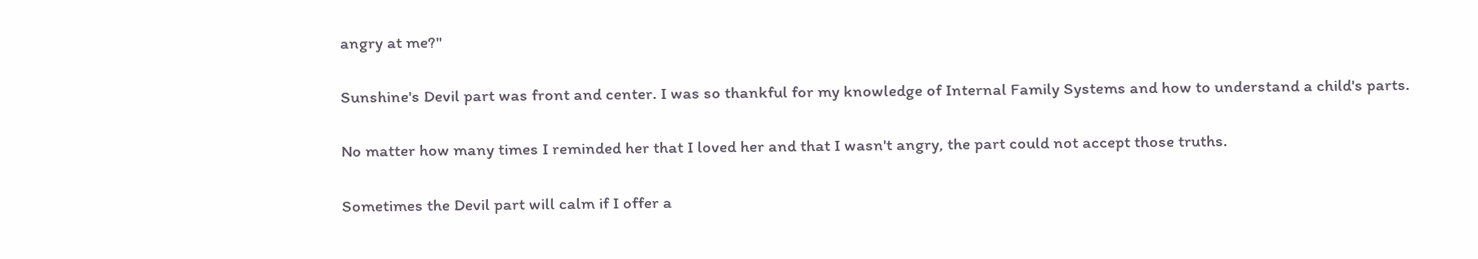angry at me?"

Sunshine's Devil part was front and center. I was so thankful for my knowledge of Internal Family Systems and how to understand a child's parts.

No matter how many times I reminded her that I loved her and that I wasn't angry, the part could not accept those truths.

Sometimes the Devil part will calm if I offer a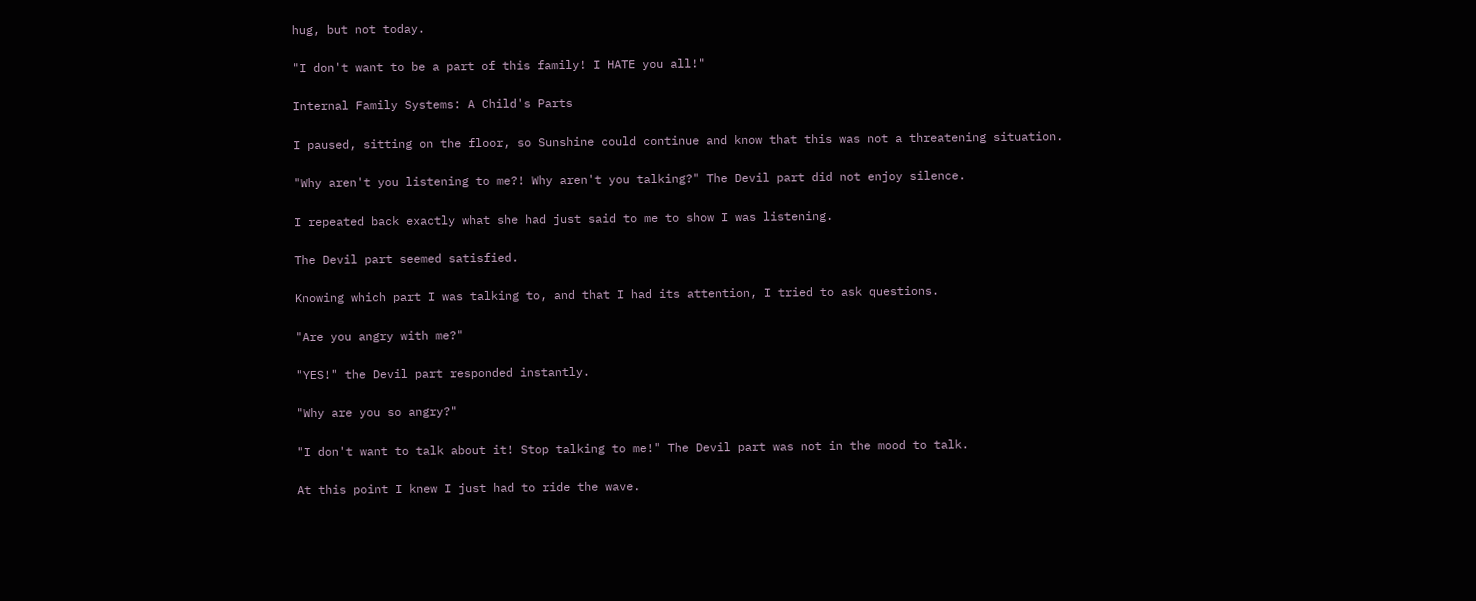hug, but not today.

"I don't want to be a part of this family! I HATE you all!"

Internal Family Systems: A Child's Parts

I paused, sitting on the floor, so Sunshine could continue and know that this was not a threatening situation.

"Why aren't you listening to me?! Why aren't you talking?" The Devil part did not enjoy silence.

I repeated back exactly what she had just said to me to show I was listening.

The Devil part seemed satisfied.

Knowing which part I was talking to, and that I had its attention, I tried to ask questions.

"Are you angry with me?"

"YES!" the Devil part responded instantly.

"Why are you so angry?"

"I don't want to talk about it! Stop talking to me!" The Devil part was not in the mood to talk.

At this point I knew I just had to ride the wave.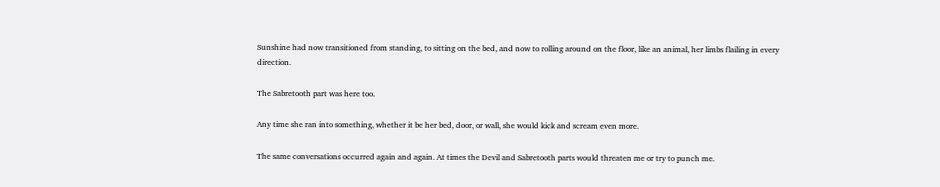Sunshine had now transitioned from standing, to sitting on the bed, and now to rolling around on the floor, like an animal, her limbs flailing in every direction.

The Sabretooth part was here too.

Any time she ran into something, whether it be her bed, door, or wall, she would kick and scream even more.

The same conversations occurred again and again. At times the Devil and Sabretooth parts would threaten me or try to punch me.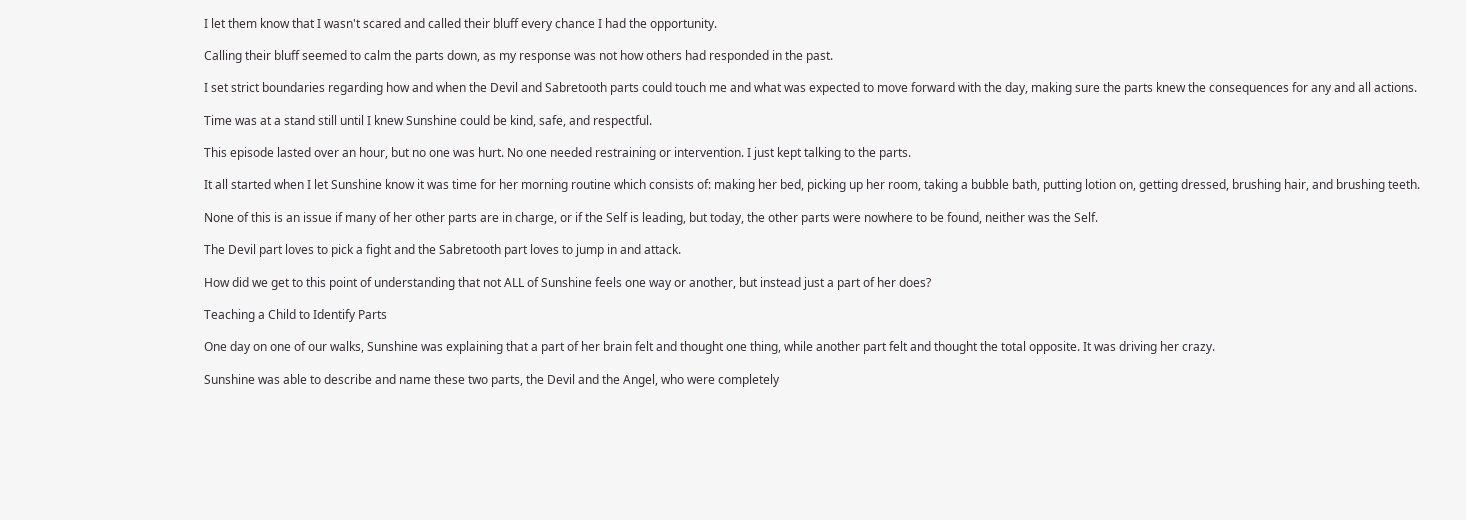I let them know that I wasn't scared and called their bluff every chance I had the opportunity.

Calling their bluff seemed to calm the parts down, as my response was not how others had responded in the past.

I set strict boundaries regarding how and when the Devil and Sabretooth parts could touch me and what was expected to move forward with the day, making sure the parts knew the consequences for any and all actions.

Time was at a stand still until I knew Sunshine could be kind, safe, and respectful.

This episode lasted over an hour, but no one was hurt. No one needed restraining or intervention. I just kept talking to the parts.

It all started when I let Sunshine know it was time for her morning routine which consists of: making her bed, picking up her room, taking a bubble bath, putting lotion on, getting dressed, brushing hair, and brushing teeth.

None of this is an issue if many of her other parts are in charge, or if the Self is leading, but today, the other parts were nowhere to be found, neither was the Self.

The Devil part loves to pick a fight and the Sabretooth part loves to jump in and attack.

How did we get to this point of understanding that not ALL of Sunshine feels one way or another, but instead just a part of her does?

Teaching a Child to Identify Parts

One day on one of our walks, Sunshine was explaining that a part of her brain felt and thought one thing, while another part felt and thought the total opposite. It was driving her crazy.

Sunshine was able to describe and name these two parts, the Devil and the Angel, who were completely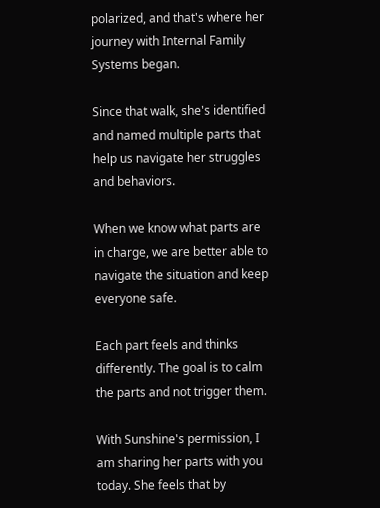polarized, and that's where her journey with Internal Family Systems began.

Since that walk, she's identified and named multiple parts that help us navigate her struggles and behaviors.

When we know what parts are in charge, we are better able to navigate the situation and keep everyone safe.

Each part feels and thinks differently. The goal is to calm the parts and not trigger them.

With Sunshine's permission, I am sharing her parts with you today. She feels that by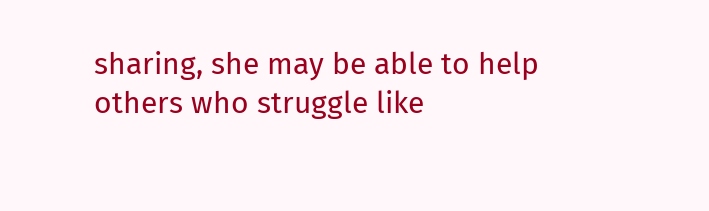sharing, she may be able to help others who struggle like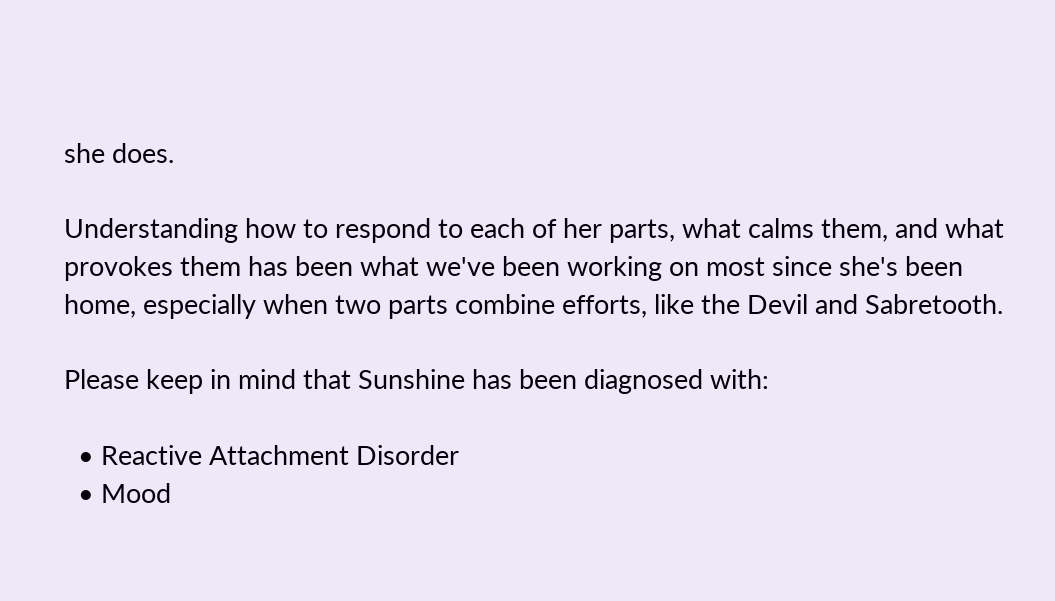she does.

Understanding how to respond to each of her parts, what calms them, and what provokes them has been what we've been working on most since she's been home, especially when two parts combine efforts, like the Devil and Sabretooth.

Please keep in mind that Sunshine has been diagnosed with:

  • Reactive Attachment Disorder
  • Mood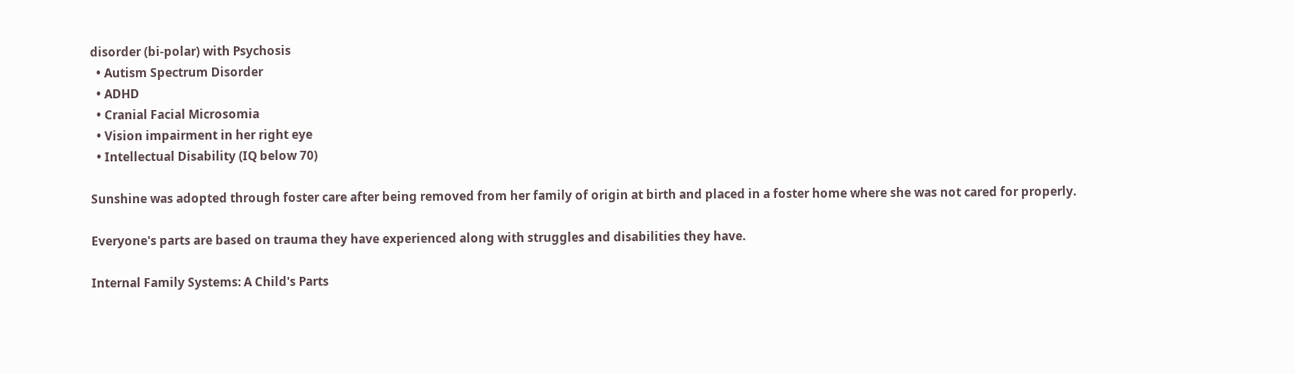disorder (bi-polar) with Psychosis
  • Autism Spectrum Disorder
  • ADHD
  • Cranial Facial Microsomia
  • Vision impairment in her right eye
  • Intellectual Disability (IQ below 70)

Sunshine was adopted through foster care after being removed from her family of origin at birth and placed in a foster home where she was not cared for properly.

Everyone's parts are based on trauma they have experienced along with struggles and disabilities they have.

Internal Family Systems: A Child's Parts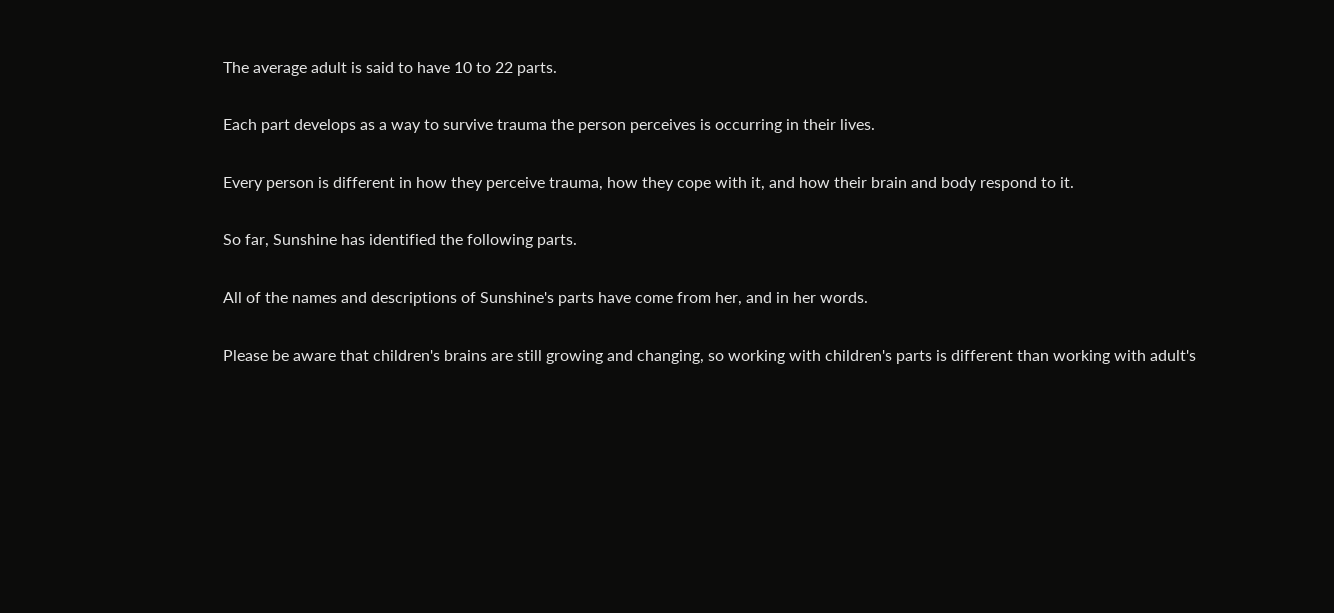The average adult is said to have 10 to 22 parts.

Each part develops as a way to survive trauma the person perceives is occurring in their lives.

Every person is different in how they perceive trauma, how they cope with it, and how their brain and body respond to it.

So far, Sunshine has identified the following parts.

All of the names and descriptions of Sunshine's parts have come from her, and in her words.

Please be aware that children's brains are still growing and changing, so working with children's parts is different than working with adult's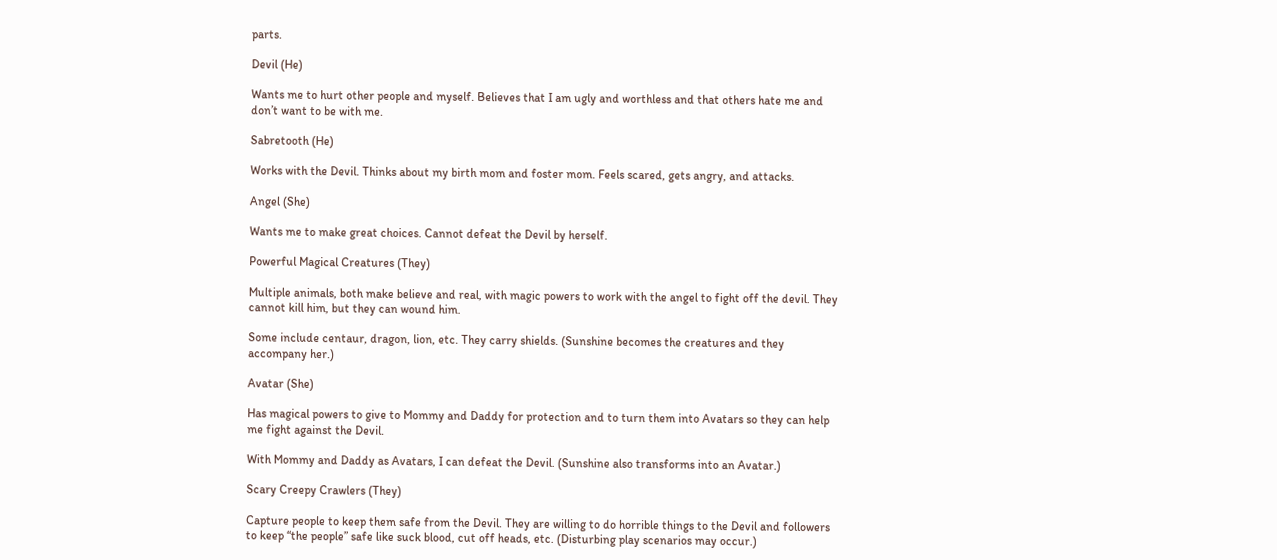parts.

Devil (He)

Wants me to hurt other people and myself. Believes that I am ugly and worthless and that others hate me and don’t want to be with me.

Sabretooth (He)

Works with the Devil. Thinks about my birth mom and foster mom. Feels scared, gets angry, and attacks.

Angel (She)

Wants me to make great choices. Cannot defeat the Devil by herself.

Powerful Magical Creatures (They)

Multiple animals, both make believe and real, with magic powers to work with the angel to fight off the devil. They cannot kill him, but they can wound him.

Some include centaur, dragon, lion, etc. They carry shields. (Sunshine becomes the creatures and they accompany her.)

Avatar (She)

Has magical powers to give to Mommy and Daddy for protection and to turn them into Avatars so they can help me fight against the Devil.

With Mommy and Daddy as Avatars, I can defeat the Devil. (Sunshine also transforms into an Avatar.)

Scary Creepy Crawlers (They)

Capture people to keep them safe from the Devil. They are willing to do horrible things to the Devil and followers to keep “the people” safe like suck blood, cut off heads, etc. (Disturbing play scenarios may occur.)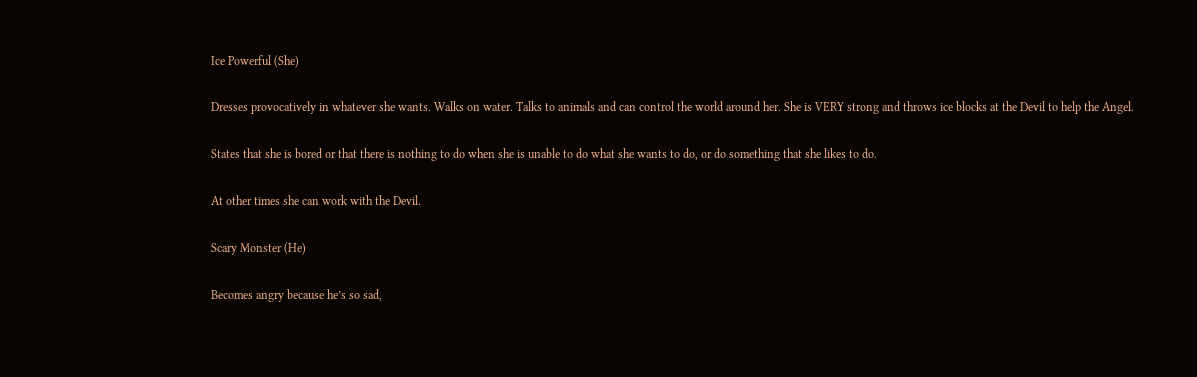Ice Powerful (She)

Dresses provocatively in whatever she wants. Walks on water. Talks to animals and can control the world around her. She is VERY strong and throws ice blocks at the Devil to help the Angel.

States that she is bored or that there is nothing to do when she is unable to do what she wants to do, or do something that she likes to do.

At other times she can work with the Devil.

Scary Monster (He)

Becomes angry because he’s so sad,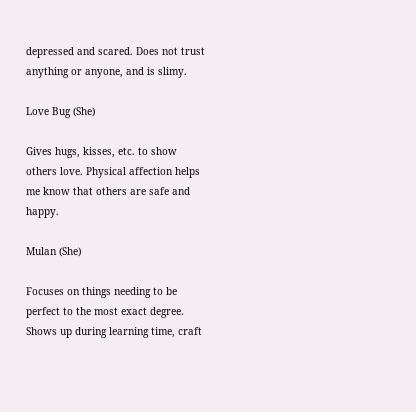depressed and scared. Does not trust anything or anyone, and is slimy.

Love Bug (She)

Gives hugs, kisses, etc. to show others love. Physical affection helps me know that others are safe and happy.

Mulan (She)

Focuses on things needing to be perfect to the most exact degree. Shows up during learning time, craft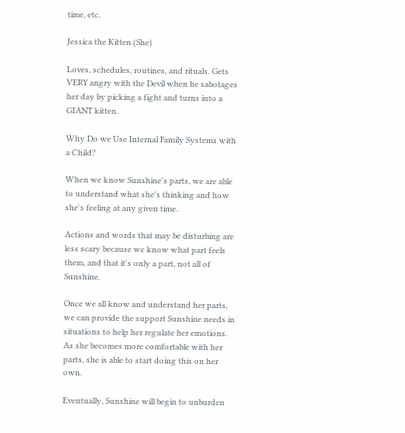time, etc.

Jessica the Kitten (She)

Loves, schedules, routines, and rituals. Gets VERY angry with the Devil when he sabotages her day by picking a fight and turns into a GIANT kitten.

Why Do we Use Internal Family Systems with a Child?

When we know Sunshine's parts, we are able to understand what she's thinking and how she's feeling at any given time.

Actions and words that may be disturbing are less scary because we know what part feels them, and that it's only a part, not all of Sunshine.

Once we all know and understand her parts, we can provide the support Sunshine needs in situations to help her regulate her emotions. As she becomes more comfortable with her parts, she is able to start doing this on her own.

Eventually, Sunshine will begin to unburden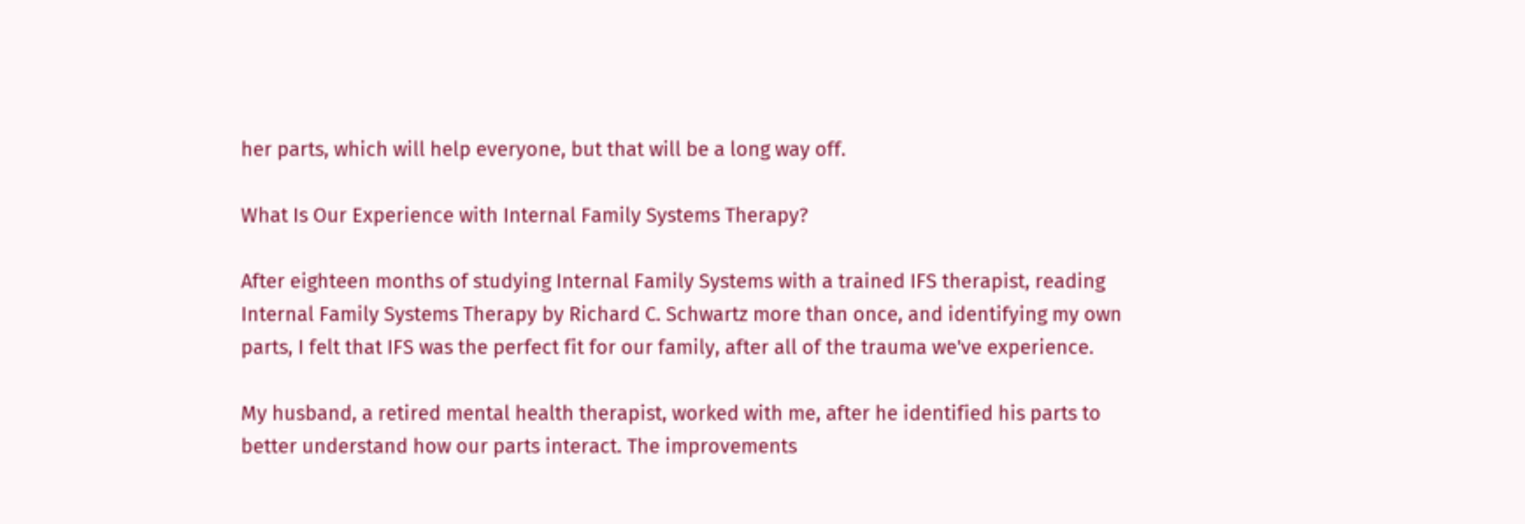her parts, which will help everyone, but that will be a long way off.

What Is Our Experience with Internal Family Systems Therapy?

After eighteen months of studying Internal Family Systems with a trained IFS therapist, reading Internal Family Systems Therapy by Richard C. Schwartz more than once, and identifying my own parts, I felt that IFS was the perfect fit for our family, after all of the trauma we've experience.

My husband, a retired mental health therapist, worked with me, after he identified his parts to better understand how our parts interact. The improvements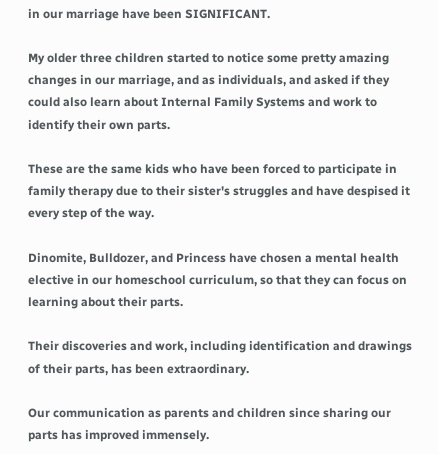in our marriage have been SIGNIFICANT.

My older three children started to notice some pretty amazing changes in our marriage, and as individuals, and asked if they could also learn about Internal Family Systems and work to identify their own parts.

These are the same kids who have been forced to participate in family therapy due to their sister's struggles and have despised it every step of the way.

Dinomite, Bulldozer, and Princess have chosen a mental health elective in our homeschool curriculum, so that they can focus on learning about their parts.

Their discoveries and work, including identification and drawings of their parts, has been extraordinary.

Our communication as parents and children since sharing our parts has improved immensely.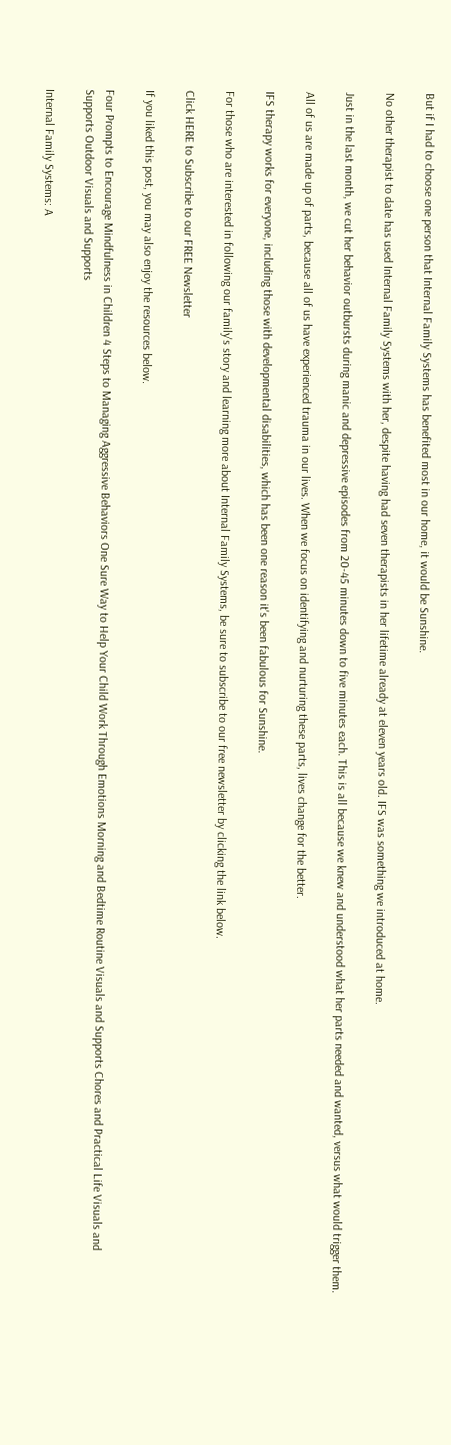But if I had to choose one person that Internal Family Systems has benefited most in our home, it would be Sunshine.

No other therapist to date has used Internal Family Systems with her, despite having had seven therapists in her lifetime already at eleven years old. IFS was something we introduced at home.

Just in the last month, we cut her behavior outbursts during manic and depressive episodes from 20-45 minutes down to five minutes each. This is all because we knew and understood what her parts needed and wanted, versus what would trigger them.

All of us are made up of parts, because all of us have experienced trauma in our lives. When we focus on identifying and nurturing these parts, lives change for the better.

IFS therapy works for everyone, including those with developmental disabilities, which has been one reason it's been fabulous for Sunshine.

For those who are interested in following our family's story and learning more about Internal Family Systems, be sure to subscribe to our free newsletter by clicking the link below.

Click HERE to Subscribe to our FREE Newsletter

If you liked this post, you may also enjoy the resources below.

Four Prompts to Encourage Mindfulness in Children 4 Steps to Managing Aggressive Behaviors One Sure Way to Help Your Child Work Through Emotions Morning and Bedtime Routine Visuals and Supports Chores and Practical Life Visuals and Supports Outdoor Visuals and Supports

Internal Family Systems: A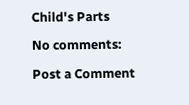Child's Parts

No comments:

Post a Comment